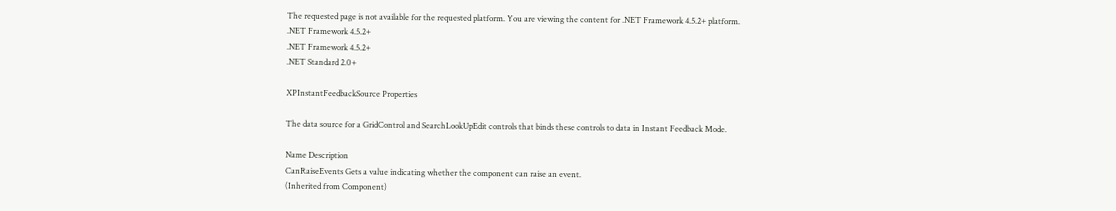The requested page is not available for the requested platform. You are viewing the content for .NET Framework 4.5.2+ platform.
.NET Framework 4.5.2+
.NET Framework 4.5.2+
.NET Standard 2.0+

XPInstantFeedbackSource Properties

The data source for a GridControl and SearchLookUpEdit controls that binds these controls to data in Instant Feedback Mode.

Name Description
CanRaiseEvents Gets a value indicating whether the component can raise an event.
(Inherited from Component)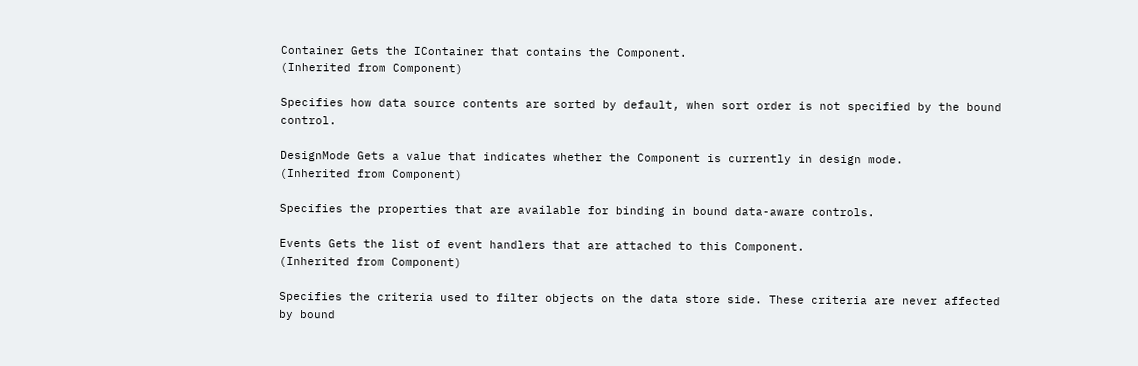Container Gets the IContainer that contains the Component.
(Inherited from Component)

Specifies how data source contents are sorted by default, when sort order is not specified by the bound control.

DesignMode Gets a value that indicates whether the Component is currently in design mode.
(Inherited from Component)

Specifies the properties that are available for binding in bound data-aware controls.

Events Gets the list of event handlers that are attached to this Component.
(Inherited from Component)

Specifies the criteria used to filter objects on the data store side. These criteria are never affected by bound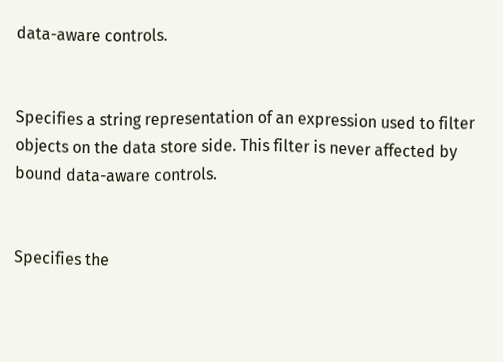data-aware controls.


Specifies a string representation of an expression used to filter objects on the data store side. This filter is never affected by bound data-aware controls.


Specifies the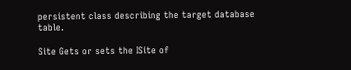persistent class describing the target database table.

Site Gets or sets the ISite of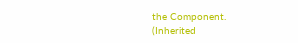the Component.
(Inherited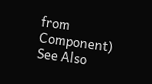from Component)
See Also